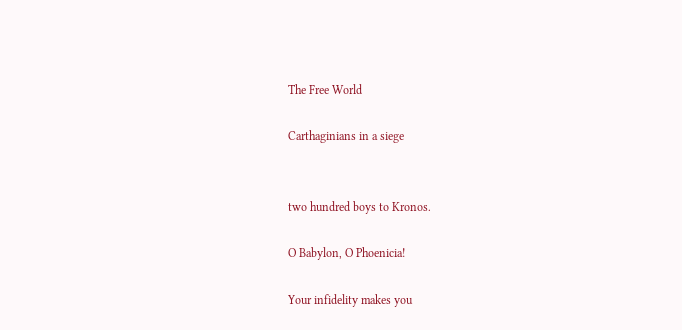The Free World

Carthaginians in a siege


two hundred boys to Kronos.

O Babylon, O Phoenicia!

Your infidelity makes you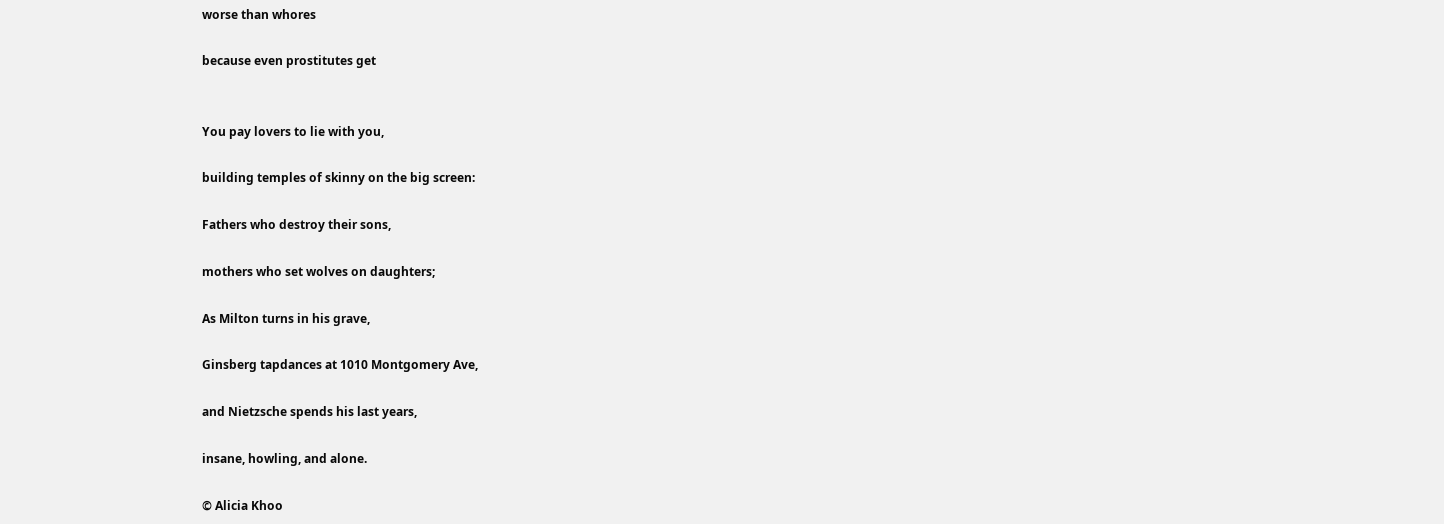worse than whores

because even prostitutes get


You pay lovers to lie with you,

building temples of skinny on the big screen:

Fathers who destroy their sons,

mothers who set wolves on daughters;

As Milton turns in his grave,

Ginsberg tapdances at 1010 Montgomery Ave,

and Nietzsche spends his last years,

insane, howling, and alone.

© Alicia Khoo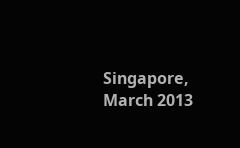Singapore, March 2013